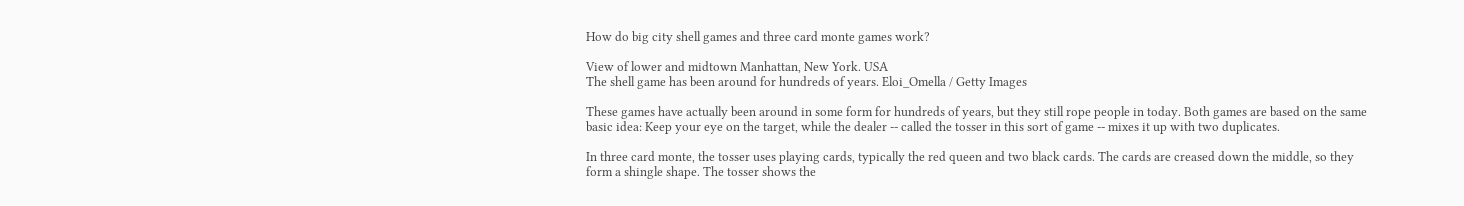How do big city shell games and three card monte games work?

View of lower and midtown Manhattan, New York. USA
The shell game has been around for hundreds of years. Eloi_Omella / Getty Images

These games have actually been around in some form for hundreds of years, but they still rope people in today. Both games are based on the same basic idea: Keep your eye on the target, while the dealer -- called the tosser in this sort of game -- mixes it up with two duplicates.

In three card monte, the tosser uses playing cards, typically the red queen and two black cards. The cards are creased down the middle, so they form a shingle shape. The tosser shows the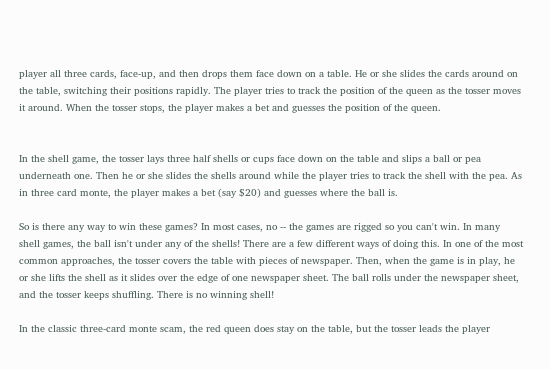player all three cards, face-up, and then drops them face down on a table. He or she slides the cards around on the table, switching their positions rapidly. The player tries to track the position of the queen as the tosser moves it around. When the tosser stops, the player makes a bet and guesses the position of the queen.


In the shell game, the tosser lays three half shells or cups face down on the table and slips a ball or pea underneath one. Then he or she slides the shells around while the player tries to track the shell with the pea. As in three card monte, the player makes a bet (say $20) and guesses where the ball is.

So is there any way to win these games? In most cases, no -- the games are rigged so you can't win. In many shell games, the ball isn't under any of the shells! There are a few different ways of doing this. In one of the most common approaches, the tosser covers the table with pieces of newspaper. Then, when the game is in play, he or she lifts the shell as it slides over the edge of one newspaper sheet. The ball rolls under the newspaper sheet, and the tosser keeps shuffling. There is no winning shell!

In the classic three-card monte scam, the red queen does stay on the table, but the tosser leads the player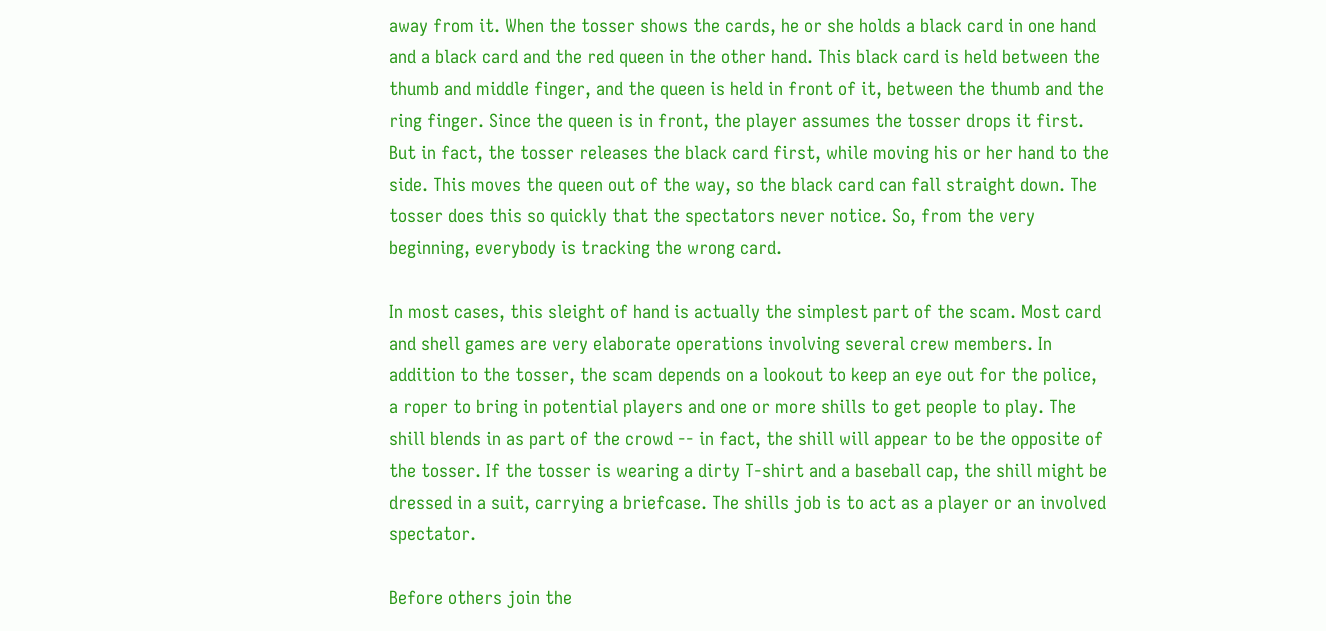away from it. When the tosser shows the cards, he or she holds a black card in one hand and a black card and the red queen in the other hand. This black card is held between the thumb and middle finger, and the queen is held in front of it, between the thumb and the ring finger. Since the queen is in front, the player assumes the tosser drops it first. But in fact, the tosser releases the black card first, while moving his or her hand to the side. This moves the queen out of the way, so the black card can fall straight down. The tosser does this so quickly that the spectators never notice. So, from the very beginning, everybody is tracking the wrong card.

In most cases, this sleight of hand is actually the simplest part of the scam. Most card and shell games are very elaborate operations involving several crew members. In addition to the tosser, the scam depends on a lookout to keep an eye out for the police, a roper to bring in potential players and one or more shills to get people to play. The shill blends in as part of the crowd -- in fact, the shill will appear to be the opposite of the tosser. If the tosser is wearing a dirty T-shirt and a baseball cap, the shill might be dressed in a suit, carrying a briefcase. The shills job is to act as a player or an involved spectator.

Before others join the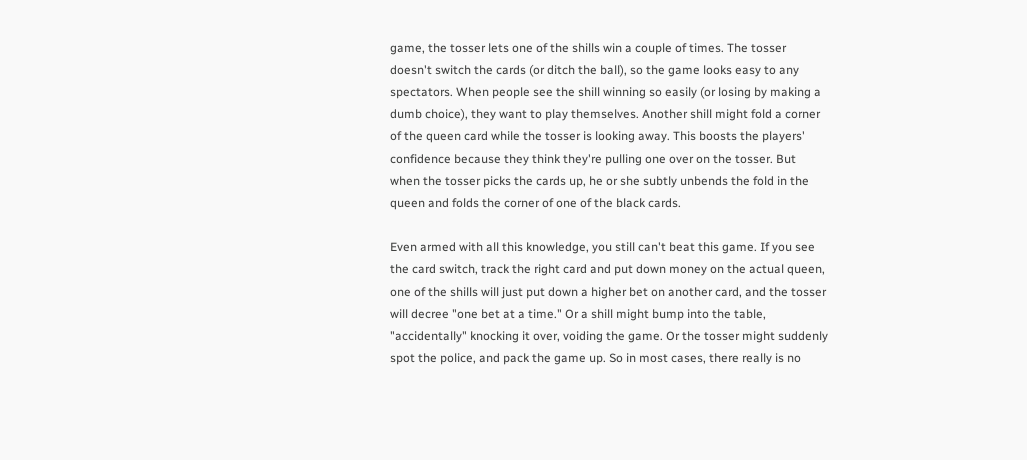game, the tosser lets one of the shills win a couple of times. The tosser doesn't switch the cards (or ditch the ball), so the game looks easy to any spectators. When people see the shill winning so easily (or losing by making a dumb choice), they want to play themselves. Another shill might fold a corner of the queen card while the tosser is looking away. This boosts the players' confidence because they think they're pulling one over on the tosser. But when the tosser picks the cards up, he or she subtly unbends the fold in the queen and folds the corner of one of the black cards.

Even armed with all this knowledge, you still can't beat this game. If you see the card switch, track the right card and put down money on the actual queen, one of the shills will just put down a higher bet on another card, and the tosser will decree "one bet at a time." Or a shill might bump into the table, "accidentally" knocking it over, voiding the game. Or the tosser might suddenly spot the police, and pack the game up. So in most cases, there really is no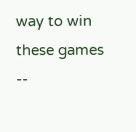way to win these games --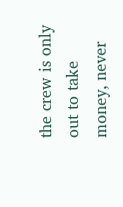the crew is only out to take money, never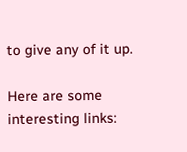to give any of it up.

Here are some interesting links: